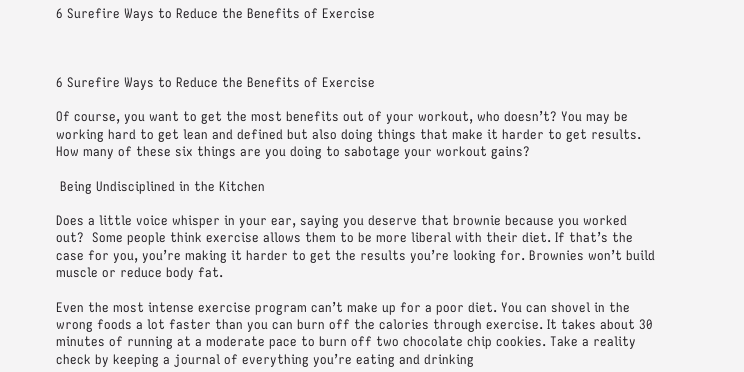6 Surefire Ways to Reduce the Benefits of Exercise



6 Surefire Ways to Reduce the Benefits of Exercise

Of course, you want to get the most benefits out of your workout, who doesn’t? You may be working hard to get lean and defined but also doing things that make it harder to get results. How many of these six things are you doing to sabotage your workout gains?

 Being Undisciplined in the Kitchen

Does a little voice whisper in your ear, saying you deserve that brownie because you worked out?  Some people think exercise allows them to be more liberal with their diet. If that’s the case for you, you’re making it harder to get the results you’re looking for. Brownies won’t build muscle or reduce body fat.

Even the most intense exercise program can’t make up for a poor diet. You can shovel in the wrong foods a lot faster than you can burn off the calories through exercise. It takes about 30 minutes of running at a moderate pace to burn off two chocolate chip cookies. Take a reality check by keeping a journal of everything you’re eating and drinking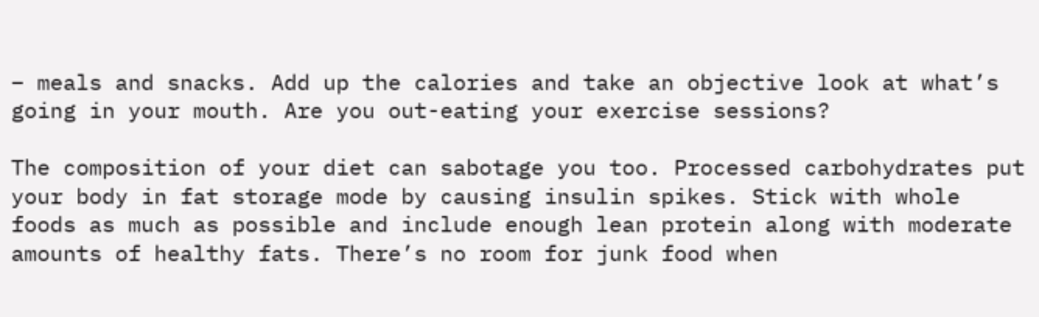– meals and snacks. Add up the calories and take an objective look at what’s going in your mouth. Are you out-eating your exercise sessions?

The composition of your diet can sabotage you too. Processed carbohydrates put your body in fat storage mode by causing insulin spikes. Stick with whole foods as much as possible and include enough lean protein along with moderate amounts of healthy fats. There’s no room for junk food when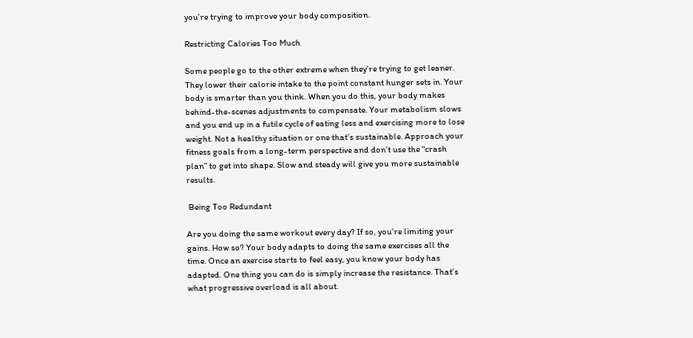you’re trying to improve your body composition.

Restricting Calories Too Much

Some people go to the other extreme when they’re trying to get leaner. They lower their calorie intake to the point constant hunger sets in. Your body is smarter than you think. When you do this, your body makes behind-the-scenes adjustments to compensate. Your metabolism slows and you end up in a futile cycle of eating less and exercising more to lose weight. Not a healthy situation or one that’s sustainable. Approach your fitness goals from a long-term perspective and don’t use the “crash plan” to get into shape. Slow and steady will give you more sustainable results.

 Being Too Redundant

Are you doing the same workout every day? If so, you’re limiting your gains. How so? Your body adapts to doing the same exercises all the time. Once an exercise starts to feel easy, you know your body has adapted. One thing you can do is simply increase the resistance. That’s what progressive overload is all about.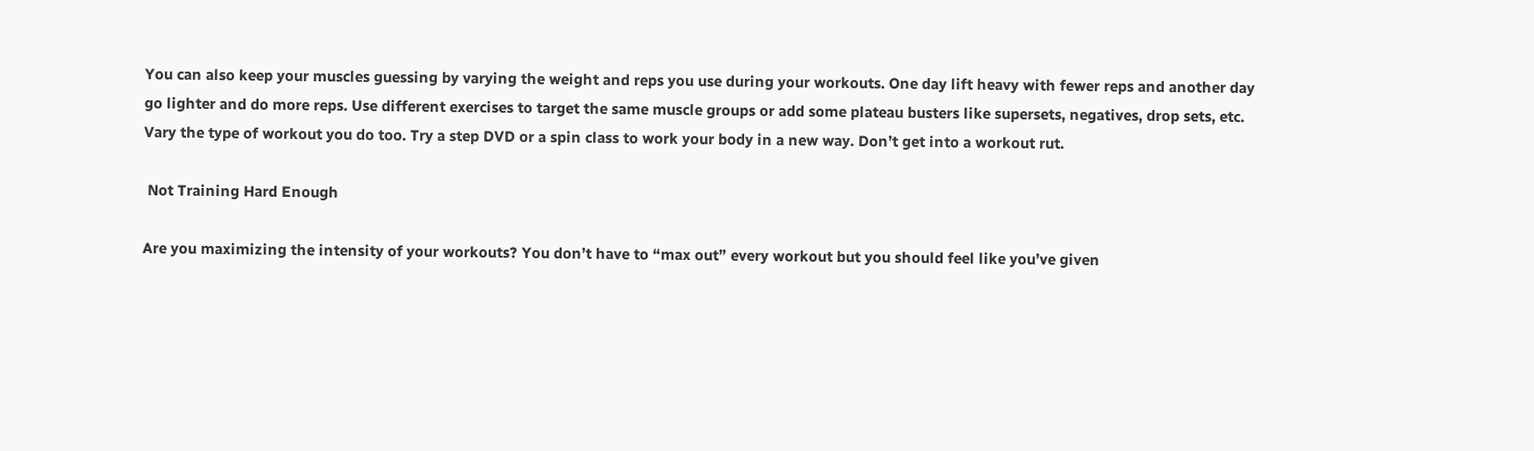You can also keep your muscles guessing by varying the weight and reps you use during your workouts. One day lift heavy with fewer reps and another day go lighter and do more reps. Use different exercises to target the same muscle groups or add some plateau busters like supersets, negatives, drop sets, etc. Vary the type of workout you do too. Try a step DVD or a spin class to work your body in a new way. Don’t get into a workout rut.

 Not Training Hard Enough

Are you maximizing the intensity of your workouts? You don’t have to “max out” every workout but you should feel like you’ve given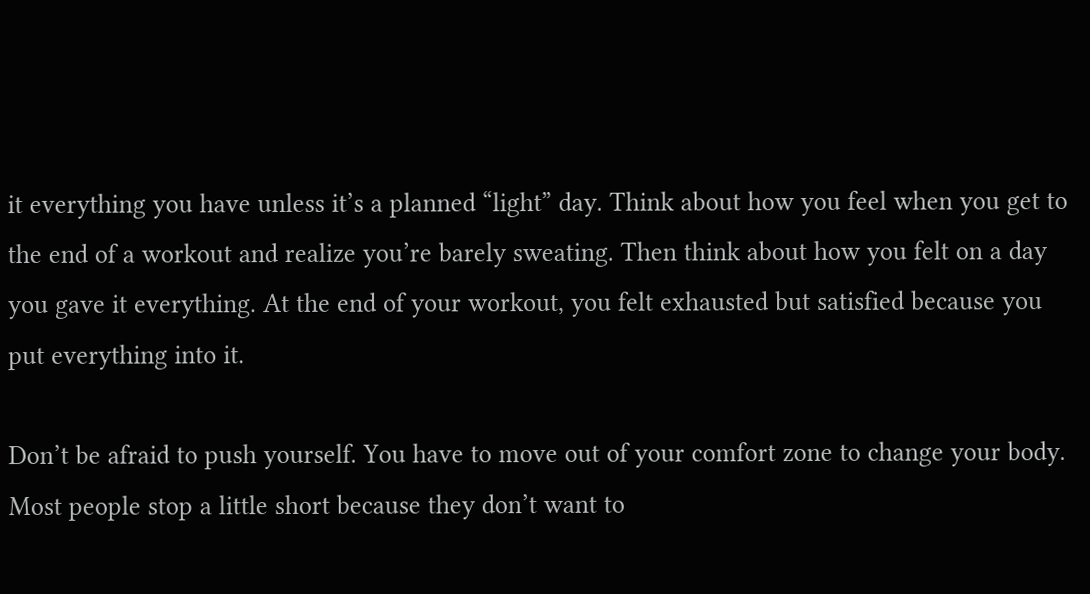it everything you have unless it’s a planned “light” day. Think about how you feel when you get to the end of a workout and realize you’re barely sweating. Then think about how you felt on a day you gave it everything. At the end of your workout, you felt exhausted but satisfied because you put everything into it.

Don’t be afraid to push yourself. You have to move out of your comfort zone to change your body. Most people stop a little short because they don’t want to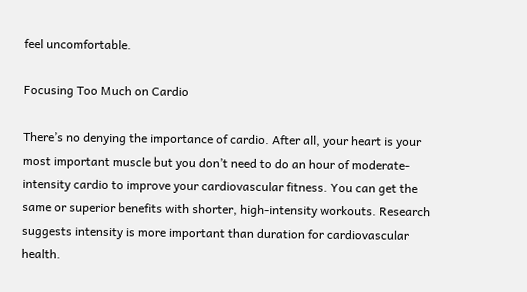feel uncomfortable.

Focusing Too Much on Cardio

There’s no denying the importance of cardio. After all, your heart is your most important muscle but you don’t need to do an hour of moderate-intensity cardio to improve your cardiovascular fitness. You can get the same or superior benefits with shorter, high-intensity workouts. Research suggests intensity is more important than duration for cardiovascular health.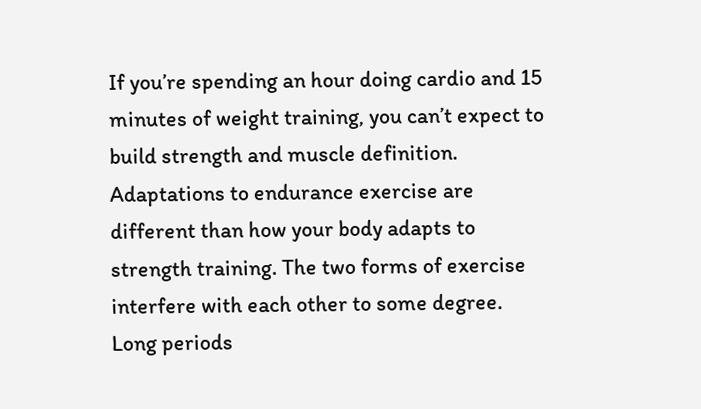If you’re spending an hour doing cardio and 15 minutes of weight training, you can’t expect to build strength and muscle definition. Adaptations to endurance exercise are different than how your body adapts to strength training. The two forms of exercise interfere with each other to some degree. Long periods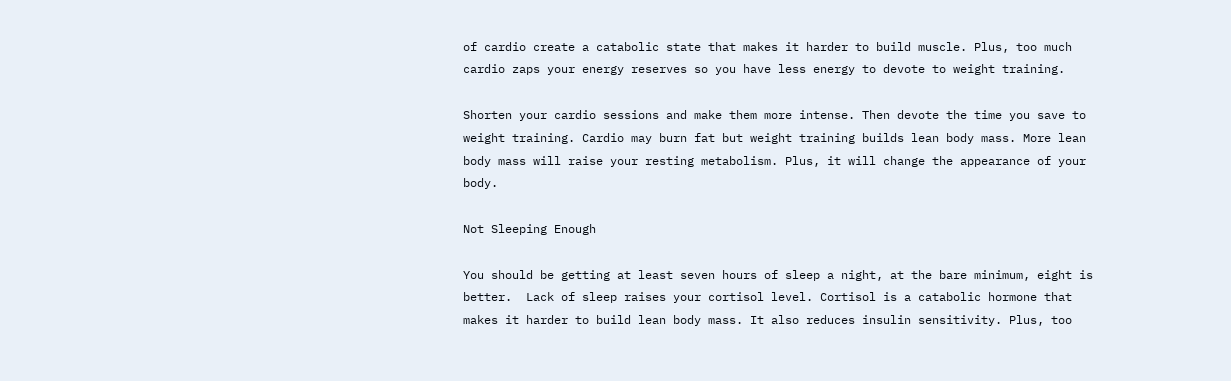of cardio create a catabolic state that makes it harder to build muscle. Plus, too much cardio zaps your energy reserves so you have less energy to devote to weight training.

Shorten your cardio sessions and make them more intense. Then devote the time you save to weight training. Cardio may burn fat but weight training builds lean body mass. More lean body mass will raise your resting metabolism. Plus, it will change the appearance of your body.

Not Sleeping Enough

You should be getting at least seven hours of sleep a night, at the bare minimum, eight is better.  Lack of sleep raises your cortisol level. Cortisol is a catabolic hormone that makes it harder to build lean body mass. It also reduces insulin sensitivity. Plus, too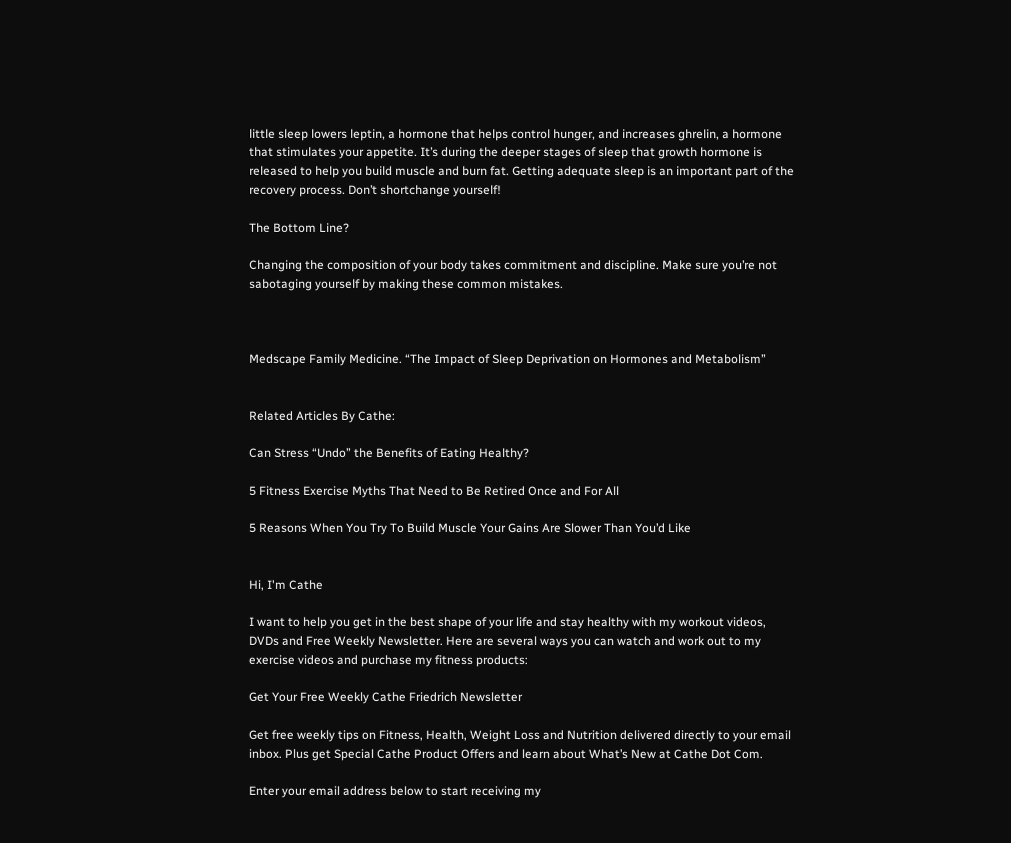little sleep lowers leptin, a hormone that helps control hunger, and increases ghrelin, a hormone that stimulates your appetite. It’s during the deeper stages of sleep that growth hormone is released to help you build muscle and burn fat. Getting adequate sleep is an important part of the recovery process. Don’t shortchange yourself!

The Bottom Line?

Changing the composition of your body takes commitment and discipline. Make sure you’re not sabotaging yourself by making these common mistakes.



Medscape Family Medicine. “The Impact of Sleep Deprivation on Hormones and Metabolism”


Related Articles By Cathe:

Can Stress “Undo” the Benefits of Eating Healthy?

5 Fitness Exercise Myths That Need to Be Retired Once and For All

5 Reasons When You Try To Build Muscle Your Gains Are Slower Than You’d Like


Hi, I'm Cathe

I want to help you get in the best shape of your life and stay healthy with my workout videos, DVDs and Free Weekly Newsletter. Here are several ways you can watch and work out to my exercise videos and purchase my fitness products:

Get Your Free Weekly Cathe Friedrich Newsletter

Get free weekly tips on Fitness, Health, Weight Loss and Nutrition delivered directly to your email inbox. Plus get Special Cathe Product Offers and learn about What’s New at Cathe Dot Com.

Enter your email address below to start receiving my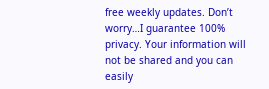free weekly updates. Don’t worry…I guarantee 100% privacy. Your information will not be shared and you can easily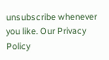unsubscribe whenever you like. Our Privacy Policy